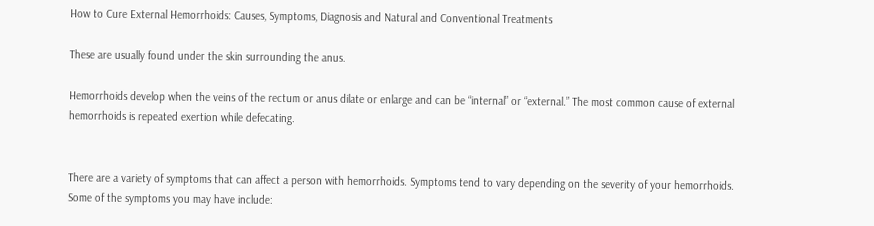How to Cure External Hemorrhoids: Causes, Symptoms, Diagnosis and Natural and Conventional Treatments

These are usually found under the skin surrounding the anus.

Hemorrhoids develop when the veins of the rectum or anus dilate or enlarge and can be “internal” or “external.” The most common cause of external hemorrhoids is repeated exertion while defecating.


There are a variety of symptoms that can affect a person with hemorrhoids. Symptoms tend to vary depending on the severity of your hemorrhoids. Some of the symptoms you may have include: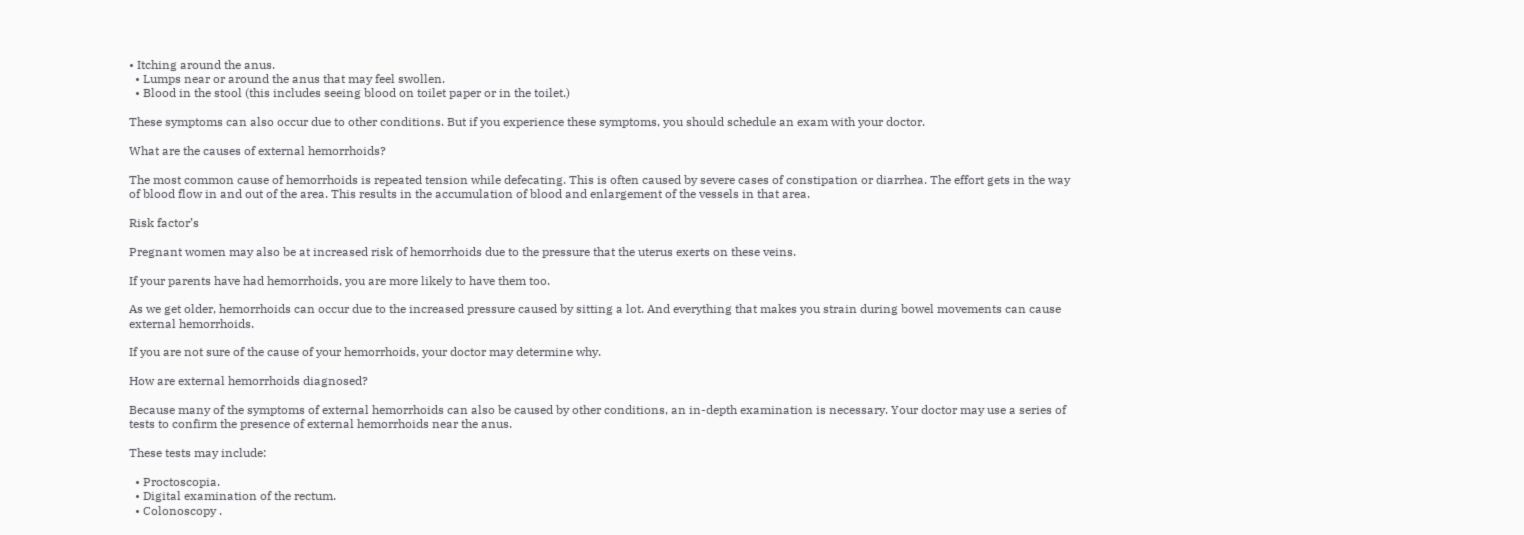• Itching around the anus.
  • Lumps near or around the anus that may feel swollen.
  • Blood in the stool (this includes seeing blood on toilet paper or in the toilet.)

These symptoms can also occur due to other conditions. But if you experience these symptoms, you should schedule an exam with your doctor.

What are the causes of external hemorrhoids?

The most common cause of hemorrhoids is repeated tension while defecating. This is often caused by severe cases of constipation or diarrhea. The effort gets in the way of blood flow in and out of the area. This results in the accumulation of blood and enlargement of the vessels in that area.

Risk factor’s

Pregnant women may also be at increased risk of hemorrhoids due to the pressure that the uterus exerts on these veins.

If your parents have had hemorrhoids, you are more likely to have them too.

As we get older, hemorrhoids can occur due to the increased pressure caused by sitting a lot. And everything that makes you strain during bowel movements can cause external hemorrhoids.

If you are not sure of the cause of your hemorrhoids, your doctor may determine why.

How are external hemorrhoids diagnosed?

Because many of the symptoms of external hemorrhoids can also be caused by other conditions, an in-depth examination is necessary. Your doctor may use a series of tests to confirm the presence of external hemorrhoids near the anus.

These tests may include:

  • Proctoscopia.
  • Digital examination of the rectum.
  • Colonoscopy .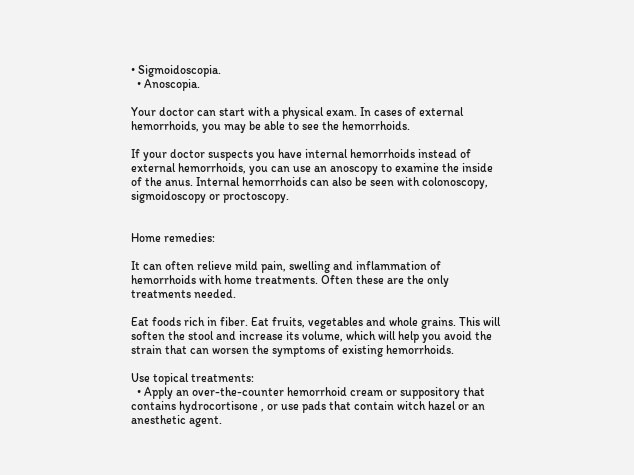• Sigmoidoscopia.
  • Anoscopia.

Your doctor can start with a physical exam. In cases of external hemorrhoids, you may be able to see the hemorrhoids.

If your doctor suspects you have internal hemorrhoids instead of external hemorrhoids, you can use an anoscopy to examine the inside of the anus. Internal hemorrhoids can also be seen with colonoscopy, sigmoidoscopy or proctoscopy.


Home remedies:

It can often relieve mild pain, swelling and inflammation of hemorrhoids with home treatments. Often these are the only treatments needed.

Eat foods rich in fiber. Eat fruits, vegetables and whole grains. This will soften the stool and increase its volume, which will help you avoid the strain that can worsen the symptoms of existing hemorrhoids.

Use topical treatments:
  • Apply an over-the-counter hemorrhoid cream or suppository that contains hydrocortisone , or use pads that contain witch hazel or an anesthetic agent.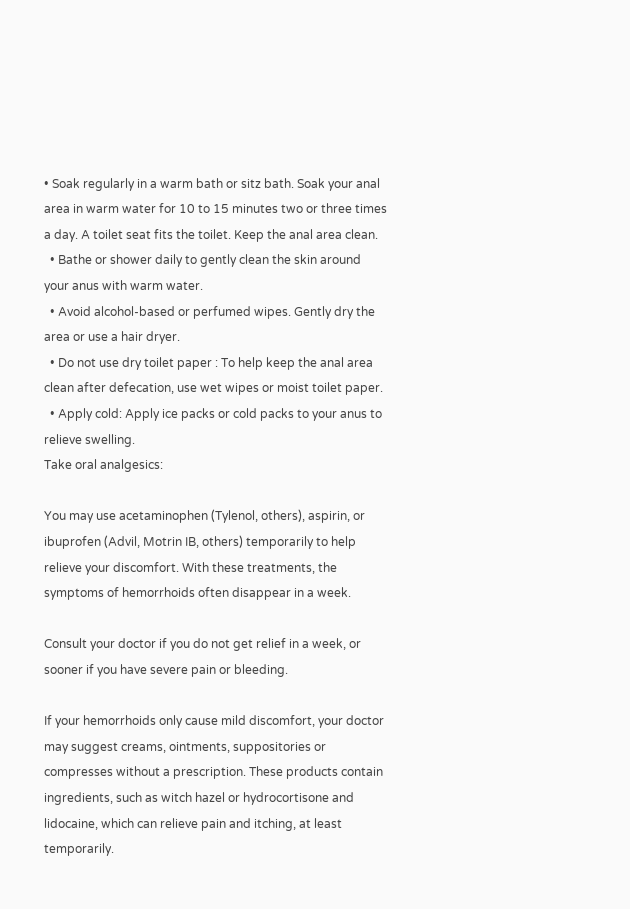• Soak regularly in a warm bath or sitz bath. Soak your anal area in warm water for 10 to 15 minutes two or three times a day. A toilet seat fits the toilet. Keep the anal area clean.
  • Bathe or shower daily to gently clean the skin around your anus with warm water.
  • Avoid alcohol-based or perfumed wipes. Gently dry the area or use a hair dryer.
  • Do not use dry toilet paper : To help keep the anal area clean after defecation, use wet wipes or moist toilet paper.
  • Apply cold: Apply ice packs or cold packs to your anus to relieve swelling.
Take oral analgesics:

You may use acetaminophen (Tylenol, others), aspirin, or ibuprofen (Advil, Motrin IB, others) temporarily to help relieve your discomfort. With these treatments, the symptoms of hemorrhoids often disappear in a week.

Consult your doctor if you do not get relief in a week, or sooner if you have severe pain or bleeding.

If your hemorrhoids only cause mild discomfort, your doctor may suggest creams, ointments, suppositories or compresses without a prescription. These products contain ingredients, such as witch hazel or hydrocortisone and lidocaine, which can relieve pain and itching, at least temporarily.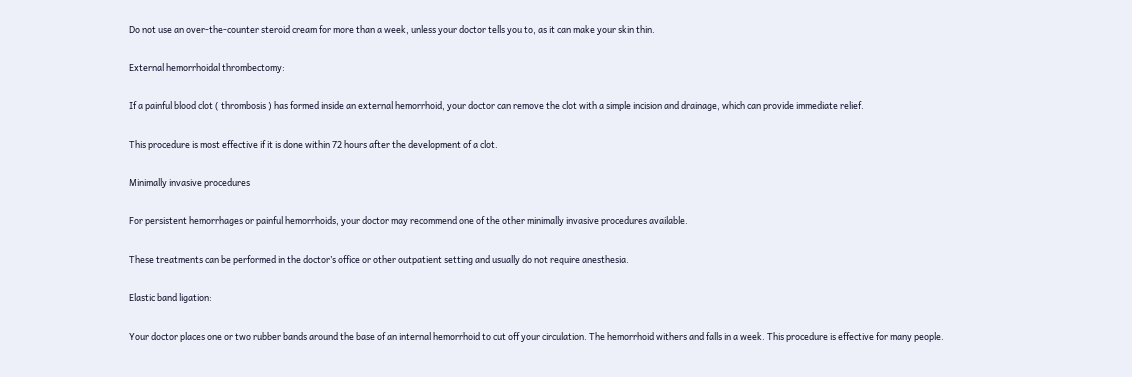Do not use an over-the-counter steroid cream for more than a week, unless your doctor tells you to, as it can make your skin thin.

External hemorrhoidal thrombectomy:

If a painful blood clot ( thrombosis ) has formed inside an external hemorrhoid, your doctor can remove the clot with a simple incision and drainage, which can provide immediate relief.

This procedure is most effective if it is done within 72 hours after the development of a clot.

Minimally invasive procedures

For persistent hemorrhages or painful hemorrhoids, your doctor may recommend one of the other minimally invasive procedures available.

These treatments can be performed in the doctor’s office or other outpatient setting and usually do not require anesthesia.

Elastic band ligation:

Your doctor places one or two rubber bands around the base of an internal hemorrhoid to cut off your circulation. The hemorrhoid withers and falls in a week. This procedure is effective for many people.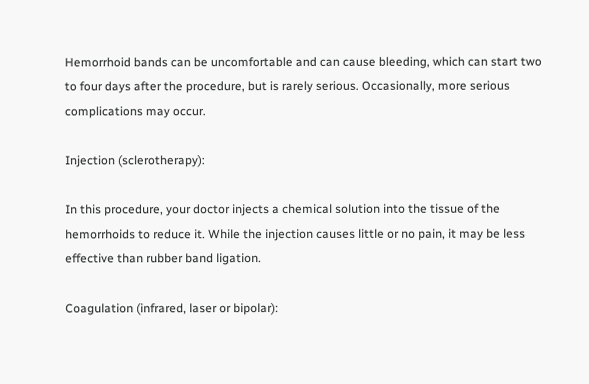Hemorrhoid bands can be uncomfortable and can cause bleeding, which can start two to four days after the procedure, but is rarely serious. Occasionally, more serious complications may occur.

Injection (sclerotherapy):

In this procedure, your doctor injects a chemical solution into the tissue of the hemorrhoids to reduce it. While the injection causes little or no pain, it may be less effective than rubber band ligation.

Coagulation (infrared, laser or bipolar):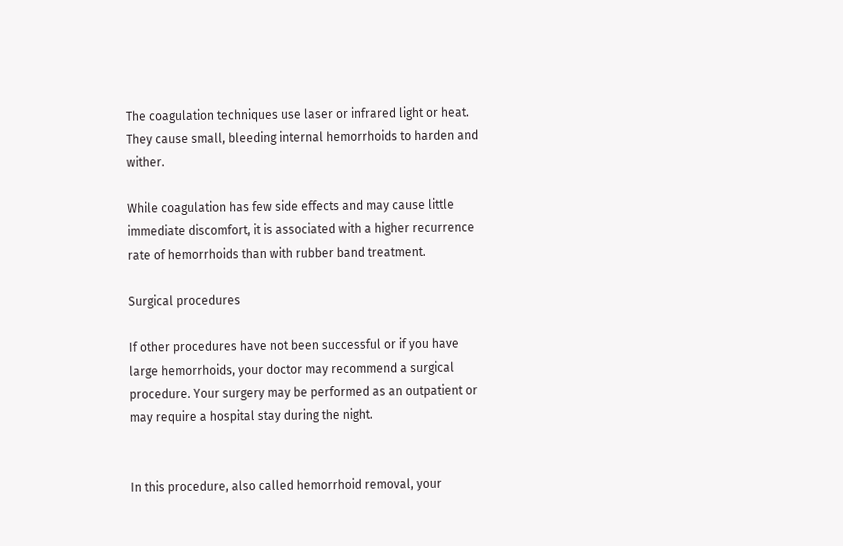The coagulation techniques use laser or infrared light or heat. They cause small, bleeding internal hemorrhoids to harden and wither.

While coagulation has few side effects and may cause little immediate discomfort, it is associated with a higher recurrence rate of hemorrhoids than with rubber band treatment.

Surgical procedures

If other procedures have not been successful or if you have large hemorrhoids, your doctor may recommend a surgical procedure. Your surgery may be performed as an outpatient or may require a hospital stay during the night.


In this procedure, also called hemorrhoid removal, your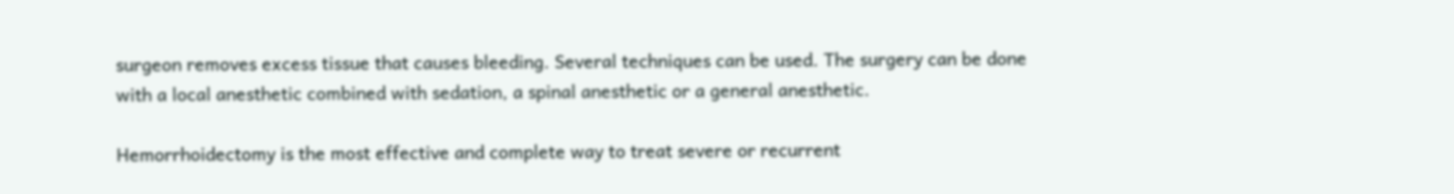surgeon removes excess tissue that causes bleeding. Several techniques can be used. The surgery can be done with a local anesthetic combined with sedation, a spinal anesthetic or a general anesthetic.

Hemorrhoidectomy is the most effective and complete way to treat severe or recurrent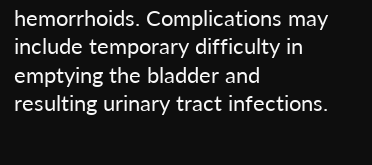hemorrhoids. Complications may include temporary difficulty in emptying the bladder and resulting urinary tract infections.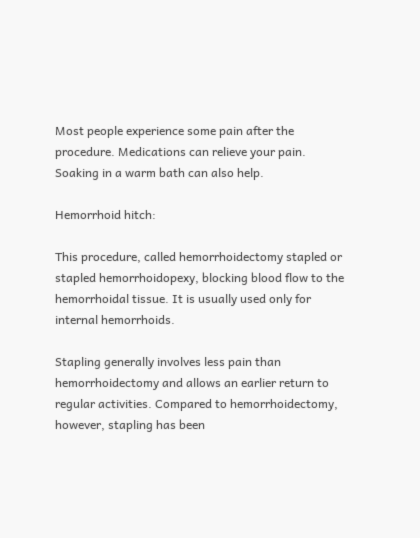Most people experience some pain after the procedure. Medications can relieve your pain. Soaking in a warm bath can also help.

Hemorrhoid hitch:

This procedure, called hemorrhoidectomy stapled or stapled hemorrhoidopexy, blocking blood flow to the hemorrhoidal tissue. It is usually used only for internal hemorrhoids.

Stapling generally involves less pain than hemorrhoidectomy and allows an earlier return to regular activities. Compared to hemorrhoidectomy, however, stapling has been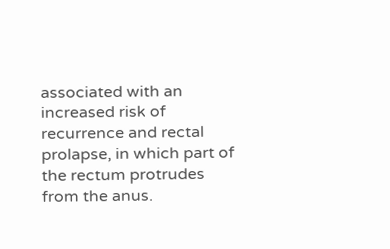associated with an increased risk of recurrence and rectal prolapse, in which part of the rectum protrudes from the anus.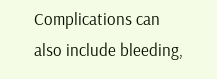Complications can also include bleeding,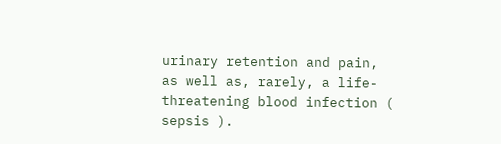urinary retention and pain, as well as, rarely, a life-threatening blood infection ( sepsis ).